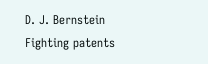D. J. Bernstein
Fighting patents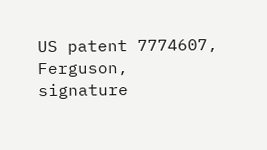US patent 7774607, Ferguson, signature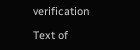verification

Text of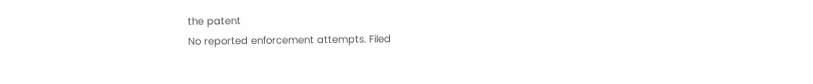the patent
No reported enforcement attempts. Filed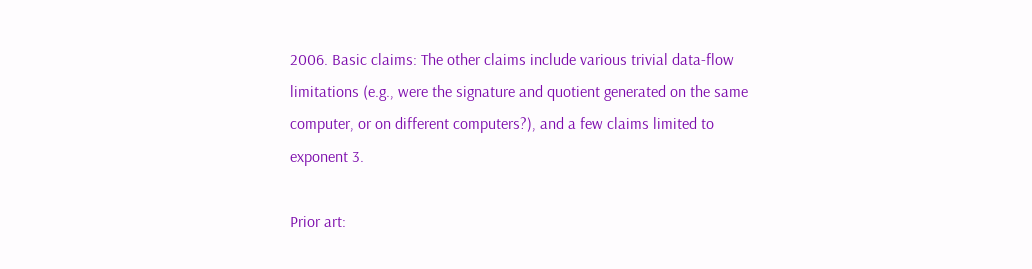2006. Basic claims: The other claims include various trivial data-flow limitations (e.g., were the signature and quotient generated on the same computer, or on different computers?), and a few claims limited to exponent 3.

Prior art: